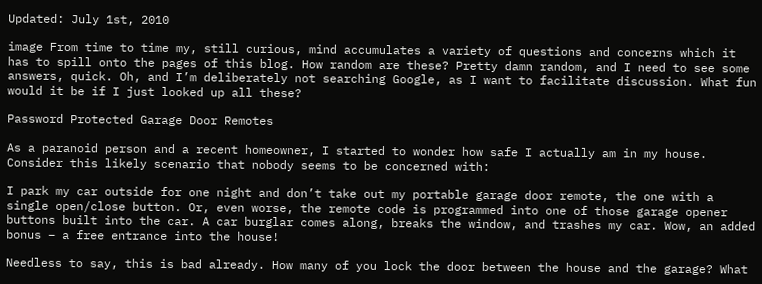Updated: July 1st, 2010

image From time to time my, still curious, mind accumulates a variety of questions and concerns which it has to spill onto the pages of this blog. How random are these? Pretty damn random, and I need to see some answers, quick. Oh, and I’m deliberately not searching Google, as I want to facilitate discussion. What fun would it be if I just looked up all these?

Password Protected Garage Door Remotes

As a paranoid person and a recent homeowner, I started to wonder how safe I actually am in my house. Consider this likely scenario that nobody seems to be concerned with:

I park my car outside for one night and don’t take out my portable garage door remote, the one with a single open/close button. Or, even worse, the remote code is programmed into one of those garage opener buttons built into the car. A car burglar comes along, breaks the window, and trashes my car. Wow, an added bonus – a free entrance into the house!

Needless to say, this is bad already. How many of you lock the door between the house and the garage? What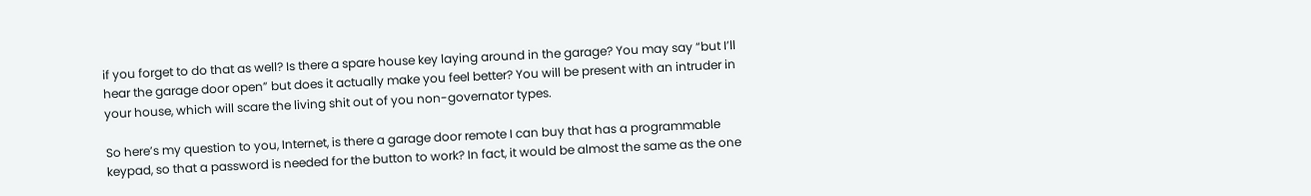if you forget to do that as well? Is there a spare house key laying around in the garage? You may say “but I’ll hear the garage door open” but does it actually make you feel better? You will be present with an intruder in your house, which will scare the living shit out of you non-governator types.

So here’s my question to you, Internet, is there a garage door remote I can buy that has a programmable keypad, so that a password is needed for the button to work? In fact, it would be almost the same as the one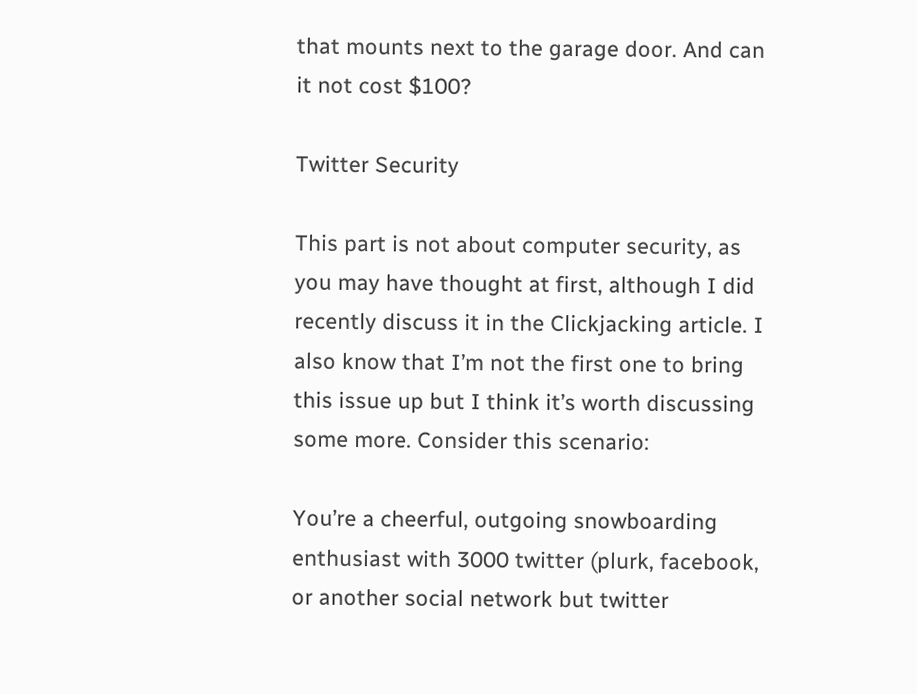that mounts next to the garage door. And can it not cost $100?

Twitter Security

This part is not about computer security, as you may have thought at first, although I did recently discuss it in the Clickjacking article. I also know that I’m not the first one to bring this issue up but I think it’s worth discussing some more. Consider this scenario:

You’re a cheerful, outgoing snowboarding enthusiast with 3000 twitter (plurk, facebook, or another social network but twitter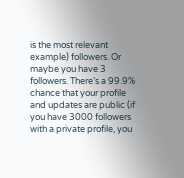is the most relevant example) followers. Or maybe you have 3 followers. There’s a 99.9% chance that your profile and updates are public (if you have 3000 followers with a private profile, you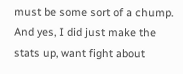must be some sort of a chump. And yes, I did just make the stats up, want fight about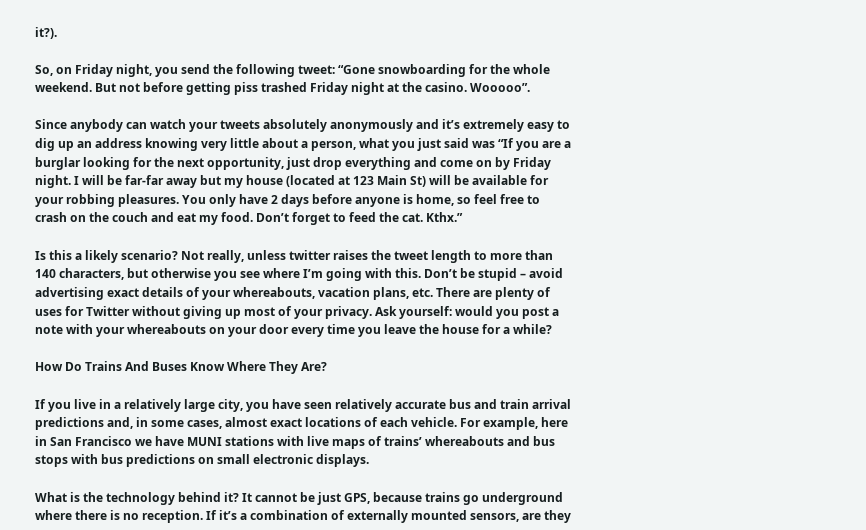it?).

So, on Friday night, you send the following tweet: “Gone snowboarding for the whole weekend. But not before getting piss trashed Friday night at the casino. Wooooo”.

Since anybody can watch your tweets absolutely anonymously and it’s extremely easy to dig up an address knowing very little about a person, what you just said was “If you are a burglar looking for the next opportunity, just drop everything and come on by Friday night. I will be far-far away but my house (located at 123 Main St) will be available for your robbing pleasures. You only have 2 days before anyone is home, so feel free to crash on the couch and eat my food. Don’t forget to feed the cat. Kthx.”

Is this a likely scenario? Not really, unless twitter raises the tweet length to more than 140 characters, but otherwise you see where I’m going with this. Don’t be stupid – avoid advertising exact details of your whereabouts, vacation plans, etc. There are plenty of uses for Twitter without giving up most of your privacy. Ask yourself: would you post a note with your whereabouts on your door every time you leave the house for a while?

How Do Trains And Buses Know Where They Are?

If you live in a relatively large city, you have seen relatively accurate bus and train arrival predictions and, in some cases, almost exact locations of each vehicle. For example, here in San Francisco we have MUNI stations with live maps of trains’ whereabouts and bus stops with bus predictions on small electronic displays.

What is the technology behind it? It cannot be just GPS, because trains go underground where there is no reception. If it’s a combination of externally mounted sensors, are they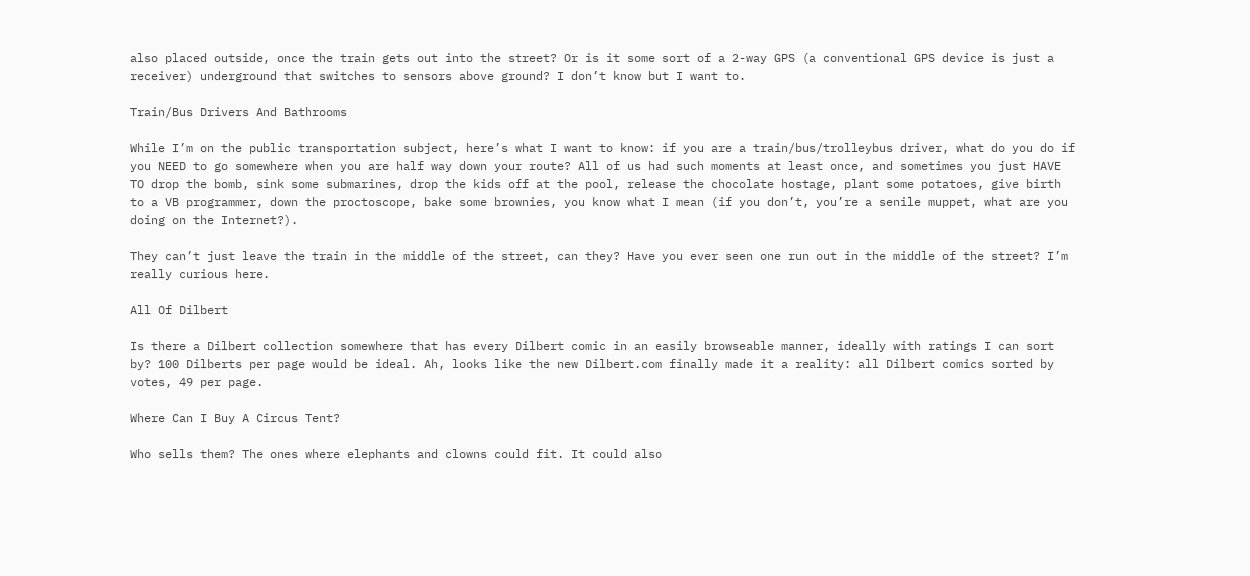also placed outside, once the train gets out into the street? Or is it some sort of a 2-way GPS (a conventional GPS device is just a receiver) underground that switches to sensors above ground? I don’t know but I want to.

Train/Bus Drivers And Bathrooms

While I’m on the public transportation subject, here’s what I want to know: if you are a train/bus/trolleybus driver, what do you do if you NEED to go somewhere when you are half way down your route? All of us had such moments at least once, and sometimes you just HAVE TO drop the bomb, sink some submarines, drop the kids off at the pool, release the chocolate hostage, plant some potatoes, give birth to a VB programmer, down the proctoscope, bake some brownies, you know what I mean (if you don’t, you’re a senile muppet, what are you doing on the Internet?).

They can’t just leave the train in the middle of the street, can they? Have you ever seen one run out in the middle of the street? I’m really curious here.

All Of Dilbert

Is there a Dilbert collection somewhere that has every Dilbert comic in an easily browseable manner, ideally with ratings I can sort by? 100 Dilberts per page would be ideal. Ah, looks like the new Dilbert.com finally made it a reality: all Dilbert comics sorted by votes, 49 per page.

Where Can I Buy A Circus Tent?

Who sells them? The ones where elephants and clowns could fit. It could also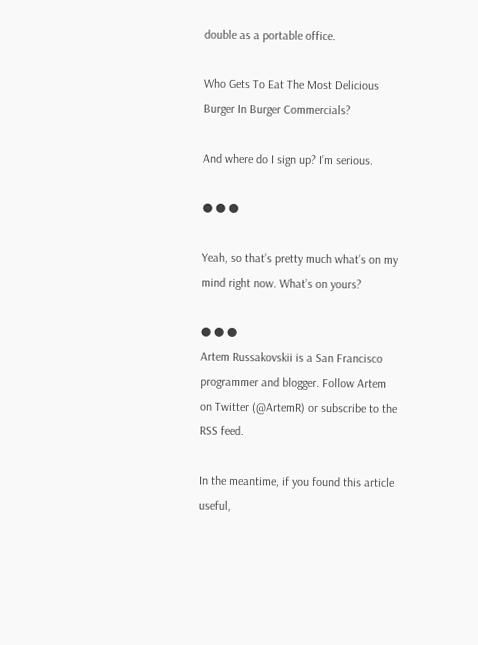double as a portable office.

Who Gets To Eat The Most Delicious Burger In Burger Commercials?

And where do I sign up? I’m serious.

● ● ●

Yeah, so that’s pretty much what’s on my mind right now. What’s on yours?

● ● ●
Artem Russakovskii is a San Francisco programmer and blogger. Follow Artem on Twitter (@ArtemR) or subscribe to the RSS feed.

In the meantime, if you found this article useful,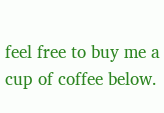feel free to buy me a cup of coffee below.